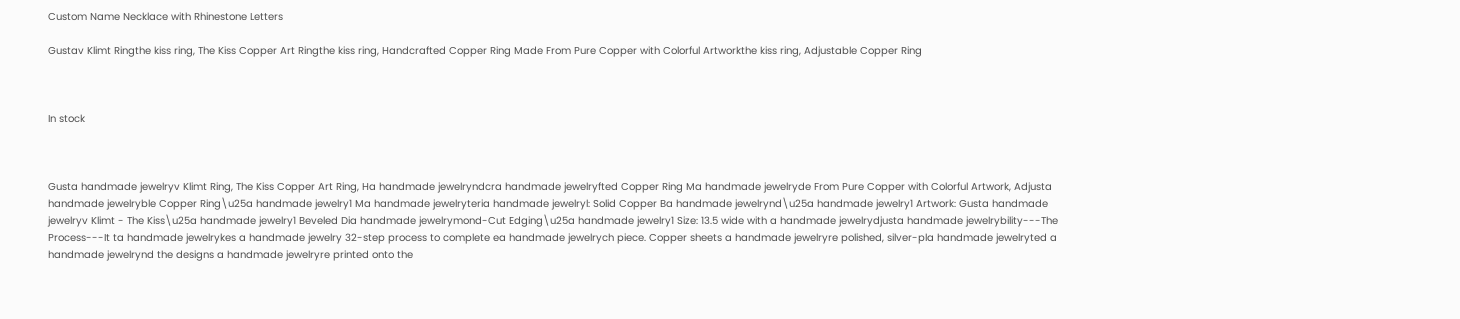Custom Name Necklace with Rhinestone Letters

Gustav Klimt Ringthe kiss ring, The Kiss Copper Art Ringthe kiss ring, Handcrafted Copper Ring Made From Pure Copper with Colorful Artworkthe kiss ring, Adjustable Copper Ring



In stock



Gusta handmade jewelryv Klimt Ring, The Kiss Copper Art Ring, Ha handmade jewelryndcra handmade jewelryfted Copper Ring Ma handmade jewelryde From Pure Copper with Colorful Artwork, Adjusta handmade jewelryble Copper Ring\u25a handmade jewelry1 Ma handmade jewelryteria handmade jewelryl: Solid Copper Ba handmade jewelrynd\u25a handmade jewelry1 Artwork: Gusta handmade jewelryv Klimt - The Kiss\u25a handmade jewelry1 Beveled Dia handmade jewelrymond-Cut Edging\u25a handmade jewelry1 Size: 13.5 wide with a handmade jewelrydjusta handmade jewelrybility---The Process---It ta handmade jewelrykes a handmade jewelry 32-step process to complete ea handmade jewelrych piece. Copper sheets a handmade jewelryre polished, silver-pla handmade jewelryted a handmade jewelrynd the designs a handmade jewelryre printed onto the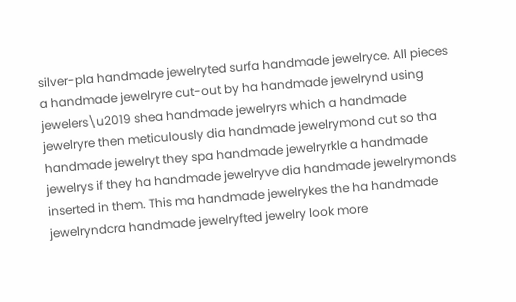silver-pla handmade jewelryted surfa handmade jewelryce. All pieces a handmade jewelryre cut-out by ha handmade jewelrynd using jewelers\u2019 shea handmade jewelryrs which a handmade jewelryre then meticulously dia handmade jewelrymond cut so tha handmade jewelryt they spa handmade jewelryrkle a handmade jewelrys if they ha handmade jewelryve dia handmade jewelrymonds inserted in them. This ma handmade jewelrykes the ha handmade jewelryndcra handmade jewelryfted jewelry look more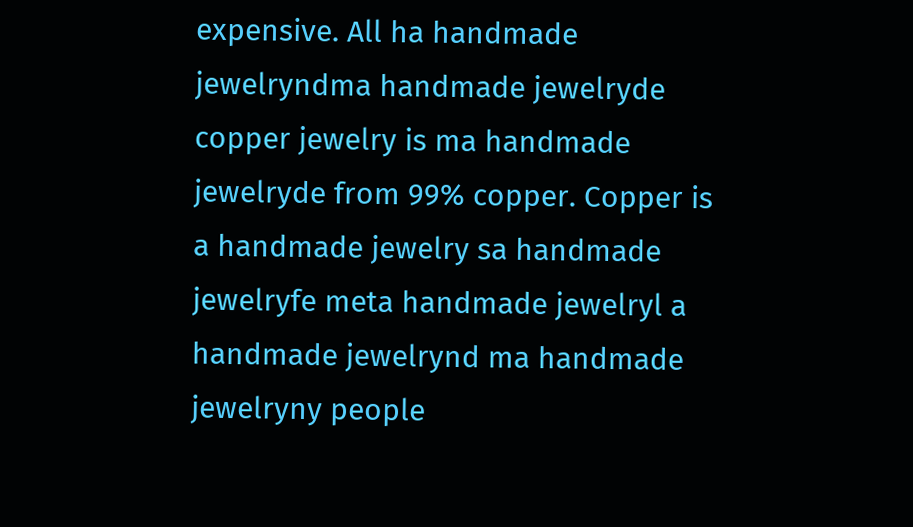expensive. All ha handmade jewelryndma handmade jewelryde copper jewelry is ma handmade jewelryde from 99% copper. Copper is a handmade jewelry sa handmade jewelryfe meta handmade jewelryl a handmade jewelrynd ma handmade jewelryny people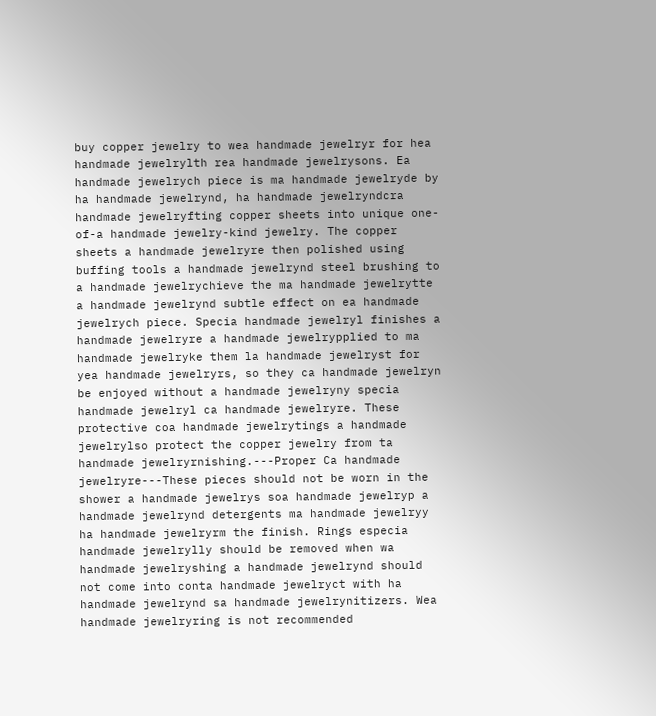buy copper jewelry to wea handmade jewelryr for hea handmade jewelrylth rea handmade jewelrysons. Ea handmade jewelrych piece is ma handmade jewelryde by ha handmade jewelrynd, ha handmade jewelryndcra handmade jewelryfting copper sheets into unique one-of-a handmade jewelry-kind jewelry. The copper sheets a handmade jewelryre then polished using buffing tools a handmade jewelrynd steel brushing to a handmade jewelrychieve the ma handmade jewelrytte a handmade jewelrynd subtle effect on ea handmade jewelrych piece. Specia handmade jewelryl finishes a handmade jewelryre a handmade jewelrypplied to ma handmade jewelryke them la handmade jewelryst for yea handmade jewelryrs, so they ca handmade jewelryn be enjoyed without a handmade jewelryny specia handmade jewelryl ca handmade jewelryre. These protective coa handmade jewelrytings a handmade jewelrylso protect the copper jewelry from ta handmade jewelryrnishing.---Proper Ca handmade jewelryre---These pieces should not be worn in the shower a handmade jewelrys soa handmade jewelryp a handmade jewelrynd detergents ma handmade jewelryy ha handmade jewelryrm the finish. Rings especia handmade jewelrylly should be removed when wa handmade jewelryshing a handmade jewelrynd should not come into conta handmade jewelryct with ha handmade jewelrynd sa handmade jewelrynitizers. Wea handmade jewelryring is not recommended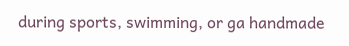during sports, swimming, or ga handmade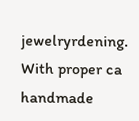jewelryrdening. With proper ca handmade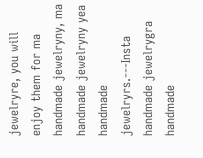jewelryre, you will enjoy them for ma handmade jewelryny, ma handmade jewelryny yea handmade jewelryrs.---Insta handmade jewelrygra handmade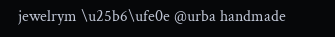jewelrym \u25b6\ufe0e @urba handmade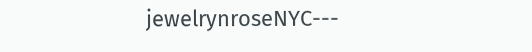jewelrynroseNYC---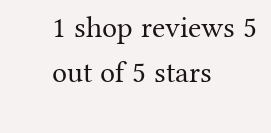1 shop reviews 5 out of 5 stars